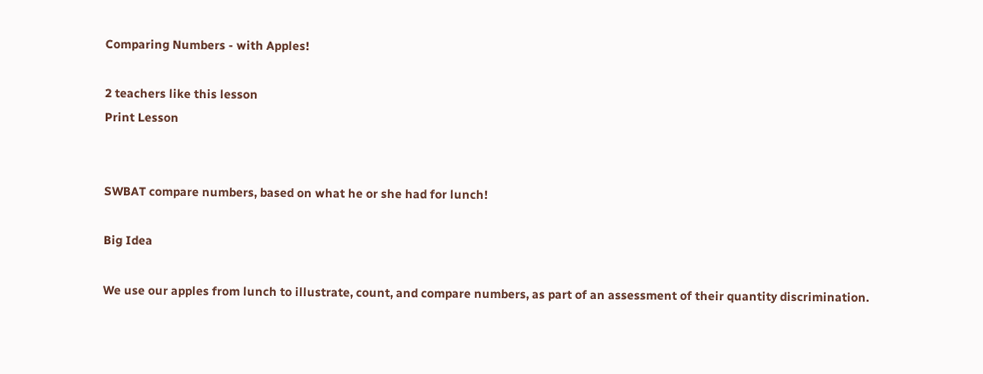Comparing Numbers - with Apples!

2 teachers like this lesson
Print Lesson


SWBAT compare numbers, based on what he or she had for lunch!

Big Idea

We use our apples from lunch to illustrate, count, and compare numbers, as part of an assessment of their quantity discrimination.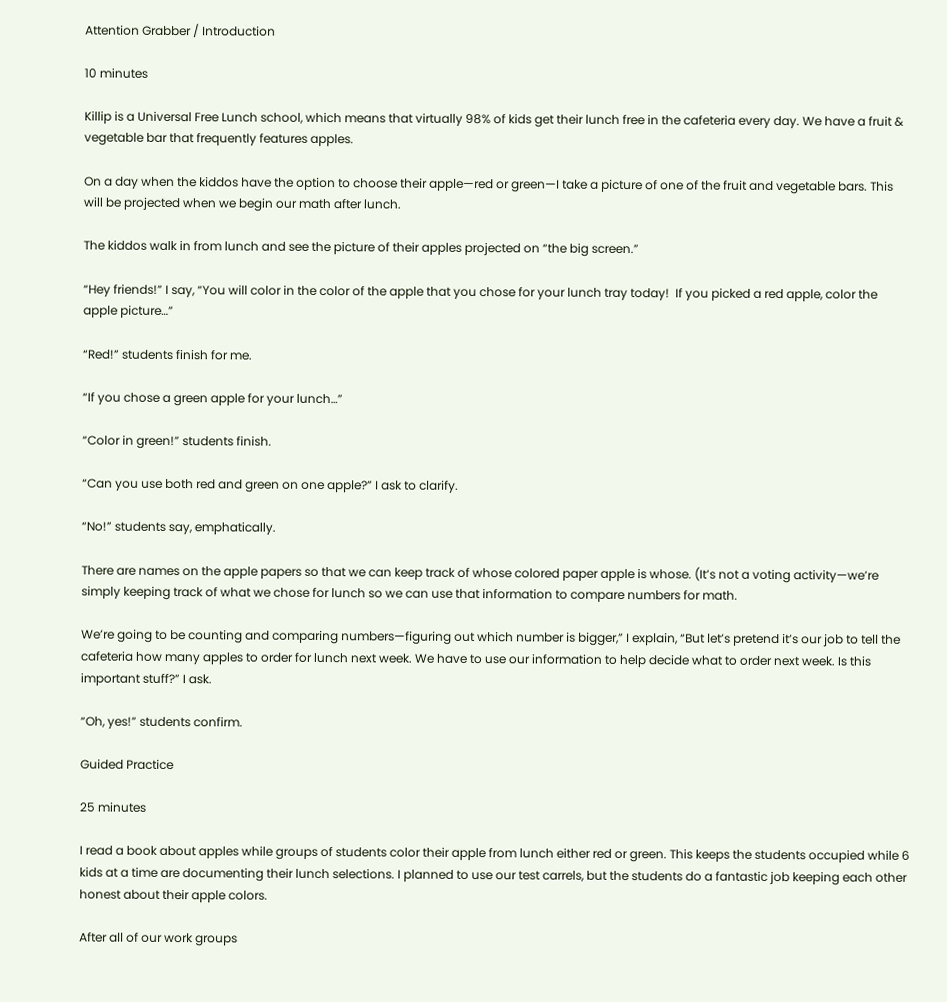Attention Grabber / Introduction

10 minutes

Killip is a Universal Free Lunch school, which means that virtually 98% of kids get their lunch free in the cafeteria every day. We have a fruit & vegetable bar that frequently features apples.

On a day when the kiddos have the option to choose their apple—red or green—I take a picture of one of the fruit and vegetable bars. This will be projected when we begin our math after lunch.

The kiddos walk in from lunch and see the picture of their apples projected on “the big screen.”

“Hey friends!” I say, “You will color in the color of the apple that you chose for your lunch tray today!  If you picked a red apple, color the apple picture…”

“Red!” students finish for me.

“If you chose a green apple for your lunch…”

“Color in green!” students finish.

“Can you use both red and green on one apple?” I ask to clarify.

“No!” students say, emphatically.

There are names on the apple papers so that we can keep track of whose colored paper apple is whose. (It’s not a voting activity—we’re simply keeping track of what we chose for lunch so we can use that information to compare numbers for math.

We’re going to be counting and comparing numbers—figuring out which number is bigger,” I explain, “But let’s pretend it’s our job to tell the cafeteria how many apples to order for lunch next week. We have to use our information to help decide what to order next week. Is this important stuff?” I ask.

“Oh, yes!” students confirm.

Guided Practice

25 minutes

I read a book about apples while groups of students color their apple from lunch either red or green. This keeps the students occupied while 6 kids at a time are documenting their lunch selections. I planned to use our test carrels, but the students do a fantastic job keeping each other honest about their apple colors.

After all of our work groups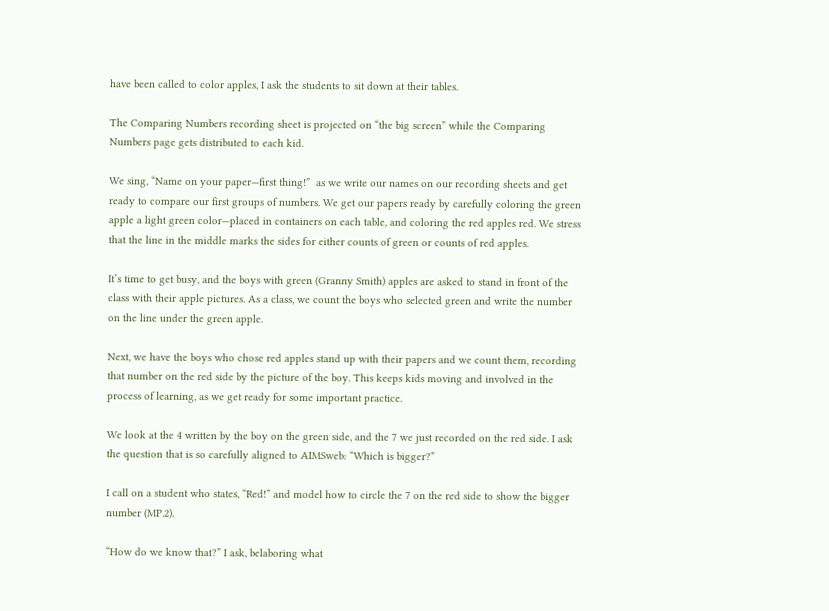have been called to color apples, I ask the students to sit down at their tables.

The Comparing Numbers recording sheet is projected on “the big screen” while the Comparing Numbers page gets distributed to each kid.

We sing, “Name on your paper—first thing!”  as we write our names on our recording sheets and get ready to compare our first groups of numbers. We get our papers ready by carefully coloring the green apple a light green color—placed in containers on each table, and coloring the red apples red. We stress that the line in the middle marks the sides for either counts of green or counts of red apples.

It’s time to get busy, and the boys with green (Granny Smith) apples are asked to stand in front of the class with their apple pictures. As a class, we count the boys who selected green and write the number on the line under the green apple.

Next, we have the boys who chose red apples stand up with their papers and we count them, recording that number on the red side by the picture of the boy. This keeps kids moving and involved in the process of learning, as we get ready for some important practice.

We look at the 4 written by the boy on the green side, and the 7 we just recorded on the red side. I ask the question that is so carefully aligned to AIMSweb: “Which is bigger?”

I call on a student who states, “Red!” and model how to circle the 7 on the red side to show the bigger number (MP.2).

“How do we know that?” I ask, belaboring what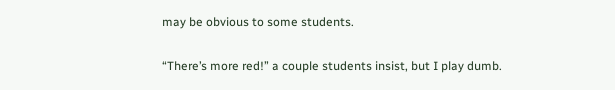may be obvious to some students.

“There’s more red!” a couple students insist, but I play dumb.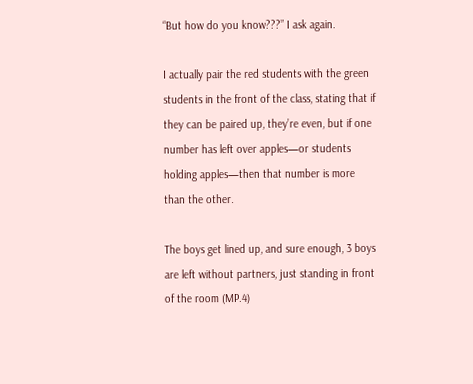“But how do you know???” I ask again.

I actually pair the red students with the green students in the front of the class, stating that if they can be paired up, they’re even, but if one number has left over apples—or students holding apples—then that number is more than the other.

The boys get lined up, and sure enough, 3 boys are left without partners, just standing in front of the room (MP.4)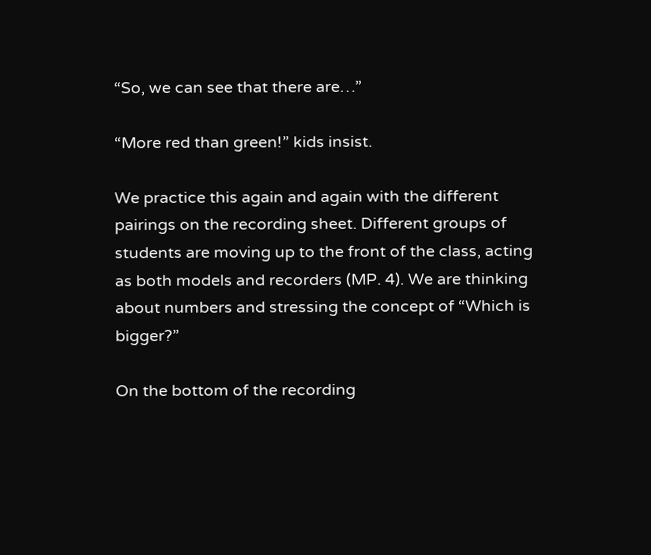“So, we can see that there are…”

“More red than green!” kids insist.

We practice this again and again with the different pairings on the recording sheet. Different groups of students are moving up to the front of the class, acting as both models and recorders (MP. 4). We are thinking about numbers and stressing the concept of “Which is bigger?”

On the bottom of the recording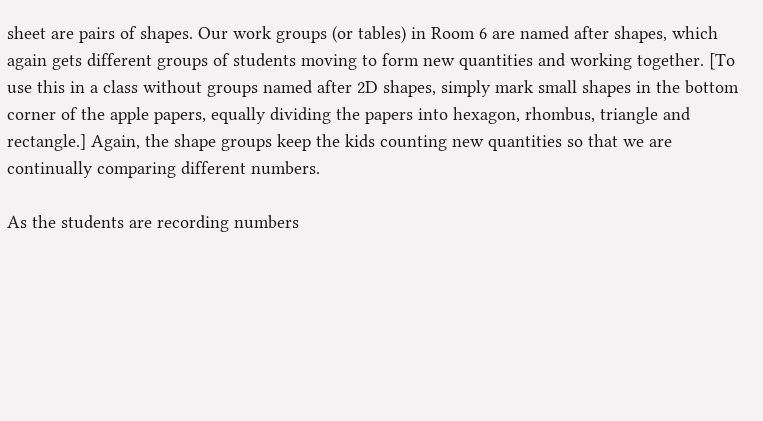sheet are pairs of shapes. Our work groups (or tables) in Room 6 are named after shapes, which again gets different groups of students moving to form new quantities and working together. [To use this in a class without groups named after 2D shapes, simply mark small shapes in the bottom corner of the apple papers, equally dividing the papers into hexagon, rhombus, triangle and rectangle.] Again, the shape groups keep the kids counting new quantities so that we are continually comparing different numbers.

As the students are recording numbers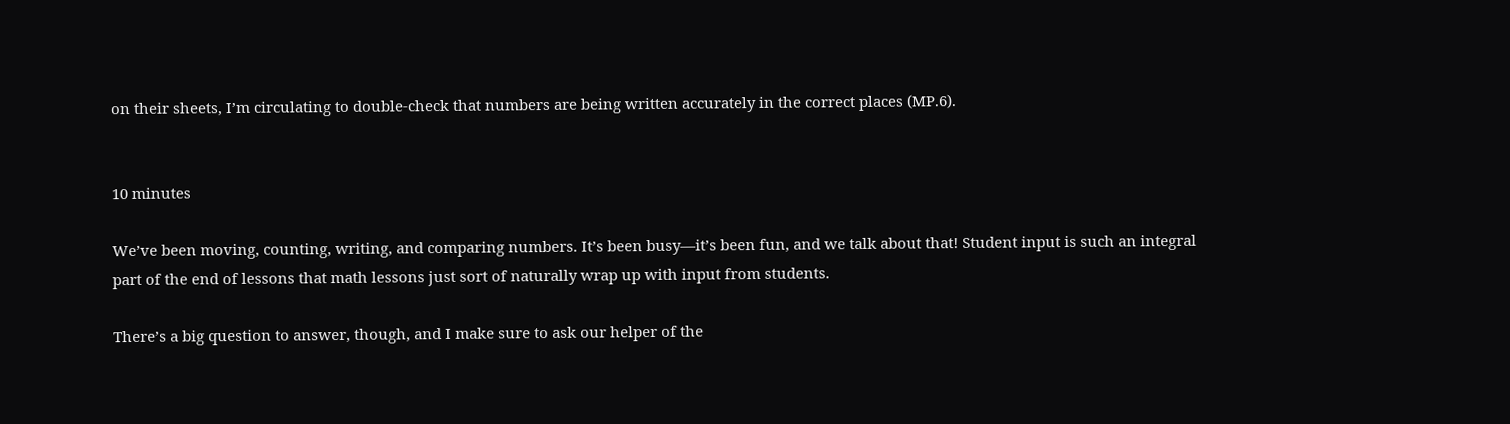on their sheets, I’m circulating to double-check that numbers are being written accurately in the correct places (MP.6).


10 minutes

We’ve been moving, counting, writing, and comparing numbers. It’s been busy—it’s been fun, and we talk about that! Student input is such an integral part of the end of lessons that math lessons just sort of naturally wrap up with input from students.

There’s a big question to answer, though, and I make sure to ask our helper of the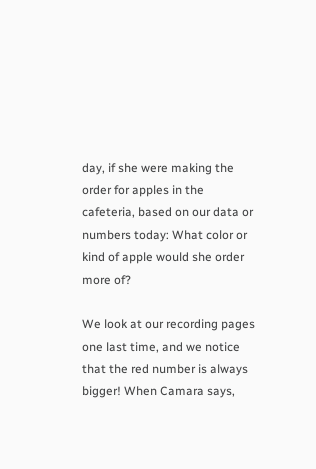day, if she were making the order for apples in the cafeteria, based on our data or numbers today: What color or kind of apple would she order more of?

We look at our recording pages one last time, and we notice that the red number is always bigger! When Camara says,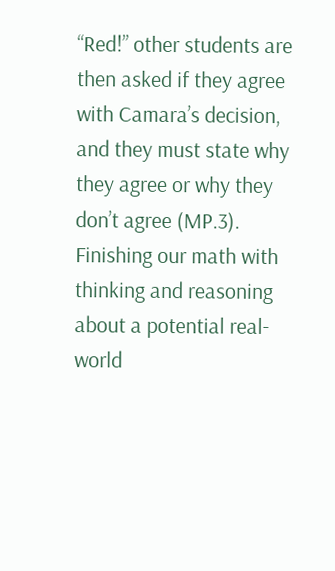“Red!” other students are then asked if they agree with Camara’s decision, and they must state why they agree or why they don’t agree (MP.3). Finishing our math with thinking and reasoning about a potential real-world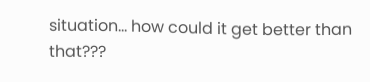situation… how could it get better than that???